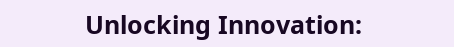Unlocking Innovation: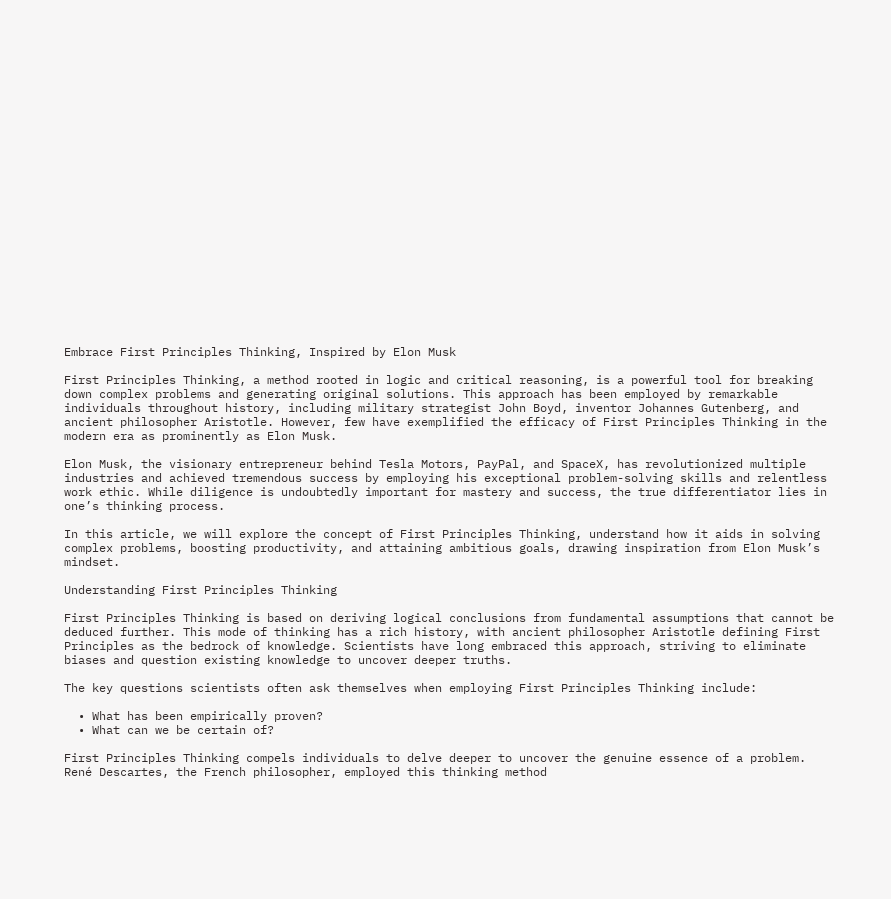Embrace First Principles Thinking, Inspired by Elon Musk

First Principles Thinking, a method rooted in logic and critical reasoning, is a powerful tool for breaking down complex problems and generating original solutions. This approach has been employed by remarkable individuals throughout history, including military strategist John Boyd, inventor Johannes Gutenberg, and ancient philosopher Aristotle. However, few have exemplified the efficacy of First Principles Thinking in the modern era as prominently as Elon Musk.

Elon Musk, the visionary entrepreneur behind Tesla Motors, PayPal, and SpaceX, has revolutionized multiple industries and achieved tremendous success by employing his exceptional problem-solving skills and relentless work ethic. While diligence is undoubtedly important for mastery and success, the true differentiator lies in one’s thinking process.

In this article, we will explore the concept of First Principles Thinking, understand how it aids in solving complex problems, boosting productivity, and attaining ambitious goals, drawing inspiration from Elon Musk’s mindset.

Understanding First Principles Thinking

First Principles Thinking is based on deriving logical conclusions from fundamental assumptions that cannot be deduced further. This mode of thinking has a rich history, with ancient philosopher Aristotle defining First Principles as the bedrock of knowledge. Scientists have long embraced this approach, striving to eliminate biases and question existing knowledge to uncover deeper truths.

The key questions scientists often ask themselves when employing First Principles Thinking include:

  • What has been empirically proven?
  • What can we be certain of?

First Principles Thinking compels individuals to delve deeper to uncover the genuine essence of a problem. René Descartes, the French philosopher, employed this thinking method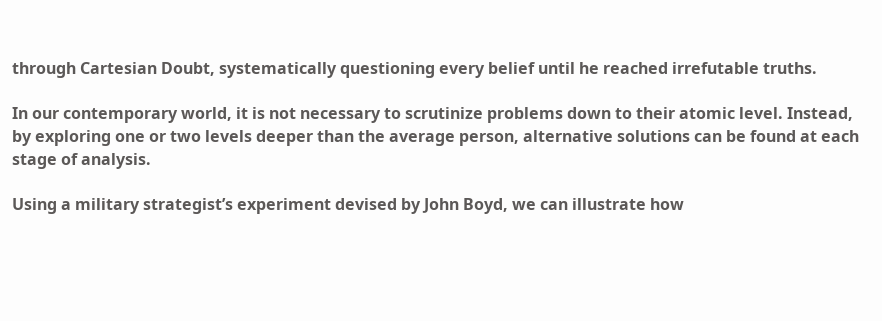through Cartesian Doubt, systematically questioning every belief until he reached irrefutable truths.

In our contemporary world, it is not necessary to scrutinize problems down to their atomic level. Instead, by exploring one or two levels deeper than the average person, alternative solutions can be found at each stage of analysis.

Using a military strategist’s experiment devised by John Boyd, we can illustrate how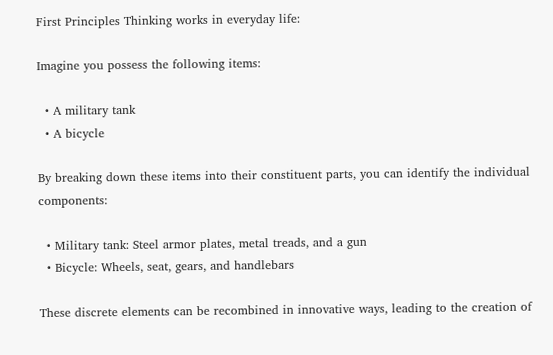First Principles Thinking works in everyday life:

Imagine you possess the following items:

  • A military tank
  • A bicycle

By breaking down these items into their constituent parts, you can identify the individual components:

  • Military tank: Steel armor plates, metal treads, and a gun
  • Bicycle: Wheels, seat, gears, and handlebars

These discrete elements can be recombined in innovative ways, leading to the creation of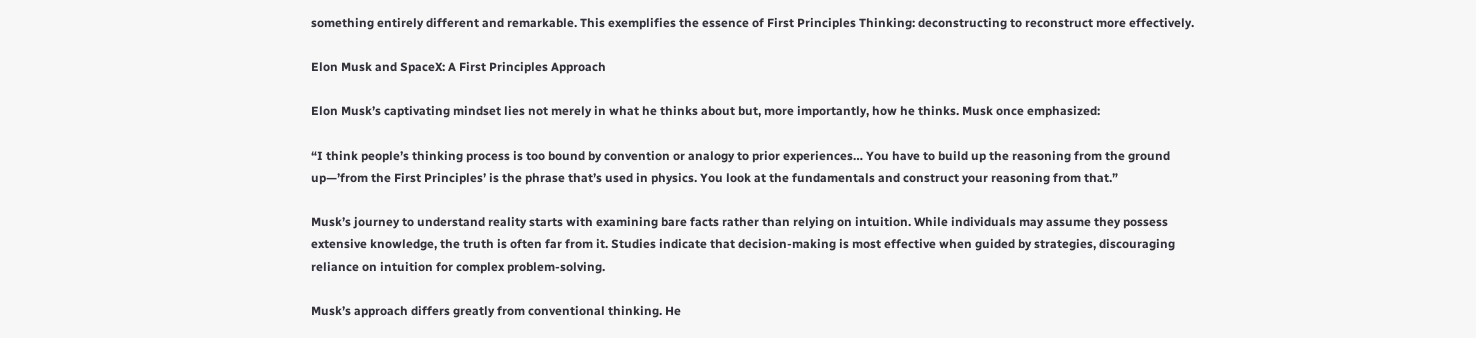something entirely different and remarkable. This exemplifies the essence of First Principles Thinking: deconstructing to reconstruct more effectively.

Elon Musk and SpaceX: A First Principles Approach

Elon Musk’s captivating mindset lies not merely in what he thinks about but, more importantly, how he thinks. Musk once emphasized:

“I think people’s thinking process is too bound by convention or analogy to prior experiences… You have to build up the reasoning from the ground up—’from the First Principles’ is the phrase that’s used in physics. You look at the fundamentals and construct your reasoning from that.”

Musk’s journey to understand reality starts with examining bare facts rather than relying on intuition. While individuals may assume they possess extensive knowledge, the truth is often far from it. Studies indicate that decision-making is most effective when guided by strategies, discouraging reliance on intuition for complex problem-solving.

Musk’s approach differs greatly from conventional thinking. He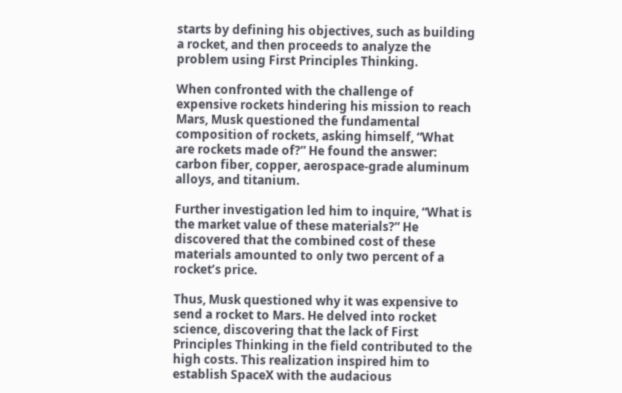starts by defining his objectives, such as building a rocket, and then proceeds to analyze the problem using First Principles Thinking.

When confronted with the challenge of expensive rockets hindering his mission to reach Mars, Musk questioned the fundamental composition of rockets, asking himself, “What are rockets made of?” He found the answer: carbon fiber, copper, aerospace-grade aluminum alloys, and titanium.

Further investigation led him to inquire, “What is the market value of these materials?” He discovered that the combined cost of these materials amounted to only two percent of a rocket’s price.

Thus, Musk questioned why it was expensive to send a rocket to Mars. He delved into rocket science, discovering that the lack of First Principles Thinking in the field contributed to the high costs. This realization inspired him to establish SpaceX with the audacious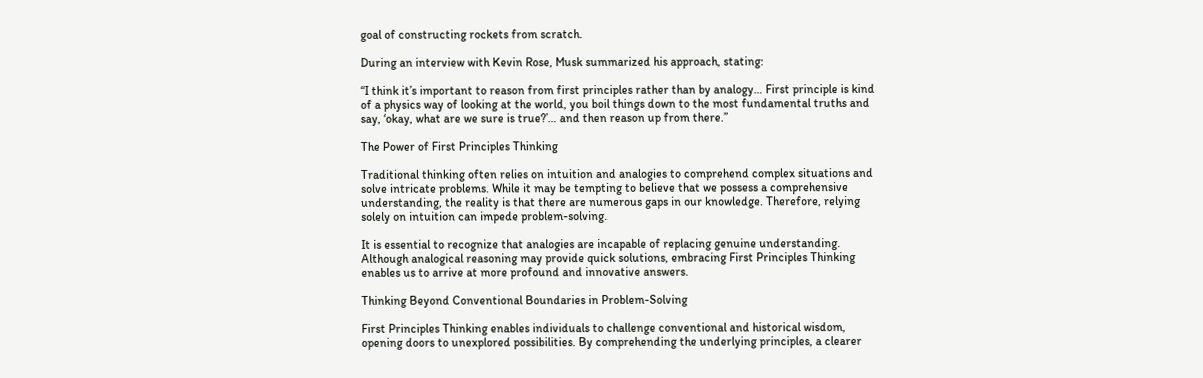goal of constructing rockets from scratch.

During an interview with Kevin Rose, Musk summarized his approach, stating:

“I think it’s important to reason from first principles rather than by analogy… First principle is kind of a physics way of looking at the world, you boil things down to the most fundamental truths and say, ‘okay, what are we sure is true?’… and then reason up from there.”

The Power of First Principles Thinking

Traditional thinking often relies on intuition and analogies to comprehend complex situations and solve intricate problems. While it may be tempting to believe that we possess a comprehensive understanding, the reality is that there are numerous gaps in our knowledge. Therefore, relying solely on intuition can impede problem-solving.

It is essential to recognize that analogies are incapable of replacing genuine understanding. Although analogical reasoning may provide quick solutions, embracing First Principles Thinking enables us to arrive at more profound and innovative answers.

Thinking Beyond Conventional Boundaries in Problem-Solving

First Principles Thinking enables individuals to challenge conventional and historical wisdom, opening doors to unexplored possibilities. By comprehending the underlying principles, a clearer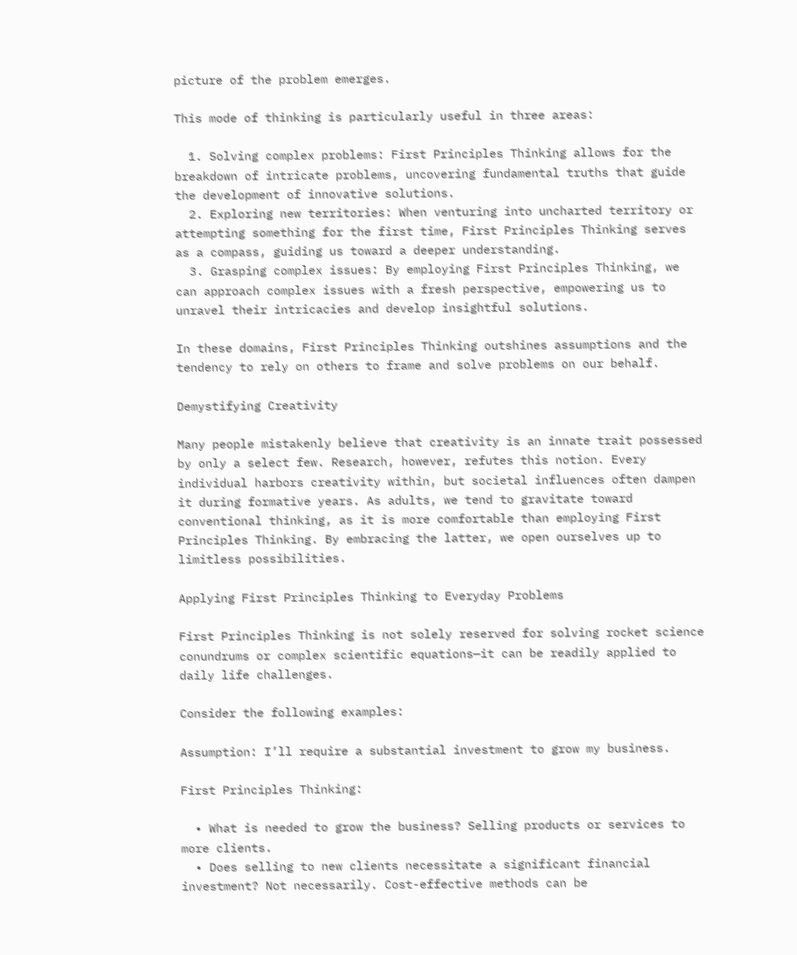picture of the problem emerges.

This mode of thinking is particularly useful in three areas:

  1. Solving complex problems: First Principles Thinking allows for the breakdown of intricate problems, uncovering fundamental truths that guide the development of innovative solutions.
  2. Exploring new territories: When venturing into uncharted territory or attempting something for the first time, First Principles Thinking serves as a compass, guiding us toward a deeper understanding.
  3. Grasping complex issues: By employing First Principles Thinking, we can approach complex issues with a fresh perspective, empowering us to unravel their intricacies and develop insightful solutions.

In these domains, First Principles Thinking outshines assumptions and the tendency to rely on others to frame and solve problems on our behalf.

Demystifying Creativity

Many people mistakenly believe that creativity is an innate trait possessed by only a select few. Research, however, refutes this notion. Every individual harbors creativity within, but societal influences often dampen it during formative years. As adults, we tend to gravitate toward conventional thinking, as it is more comfortable than employing First Principles Thinking. By embracing the latter, we open ourselves up to limitless possibilities.

Applying First Principles Thinking to Everyday Problems

First Principles Thinking is not solely reserved for solving rocket science conundrums or complex scientific equations—it can be readily applied to daily life challenges.

Consider the following examples:

Assumption: I’ll require a substantial investment to grow my business.

First Principles Thinking:

  • What is needed to grow the business? Selling products or services to more clients.
  • Does selling to new clients necessitate a significant financial investment? Not necessarily. Cost-effective methods can be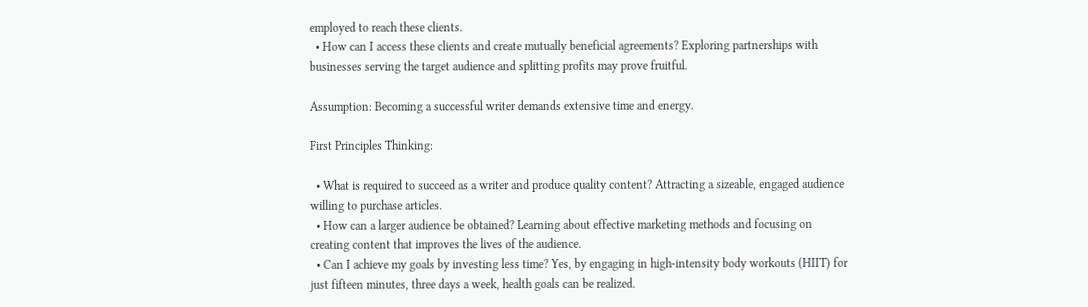employed to reach these clients.
  • How can I access these clients and create mutually beneficial agreements? Exploring partnerships with businesses serving the target audience and splitting profits may prove fruitful.

Assumption: Becoming a successful writer demands extensive time and energy.

First Principles Thinking:

  • What is required to succeed as a writer and produce quality content? Attracting a sizeable, engaged audience willing to purchase articles.
  • How can a larger audience be obtained? Learning about effective marketing methods and focusing on creating content that improves the lives of the audience.
  • Can I achieve my goals by investing less time? Yes, by engaging in high-intensity body workouts (HIIT) for just fifteen minutes, three days a week, health goals can be realized.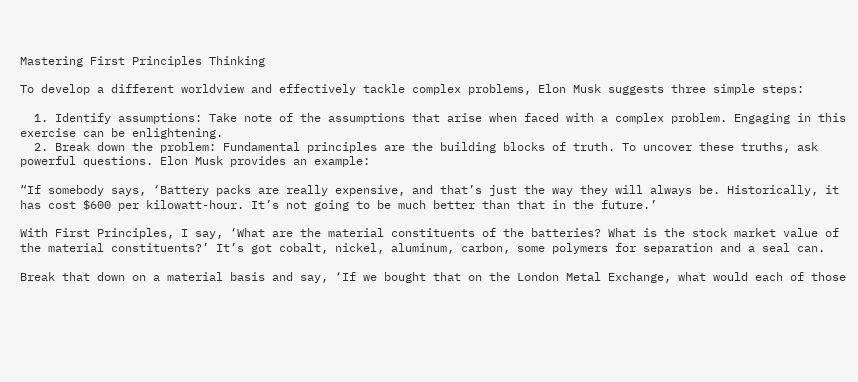Mastering First Principles Thinking

To develop a different worldview and effectively tackle complex problems, Elon Musk suggests three simple steps:

  1. Identify assumptions: Take note of the assumptions that arise when faced with a complex problem. Engaging in this exercise can be enlightening.
  2. Break down the problem: Fundamental principles are the building blocks of truth. To uncover these truths, ask powerful questions. Elon Musk provides an example:

“If somebody says, ‘Battery packs are really expensive, and that’s just the way they will always be. Historically, it has cost $600 per kilowatt-hour. It’s not going to be much better than that in the future.’

With First Principles, I say, ‘What are the material constituents of the batteries? What is the stock market value of the material constituents?’ It’s got cobalt, nickel, aluminum, carbon, some polymers for separation and a seal can.

Break that down on a material basis and say, ‘If we bought that on the London Metal Exchange, what would each of those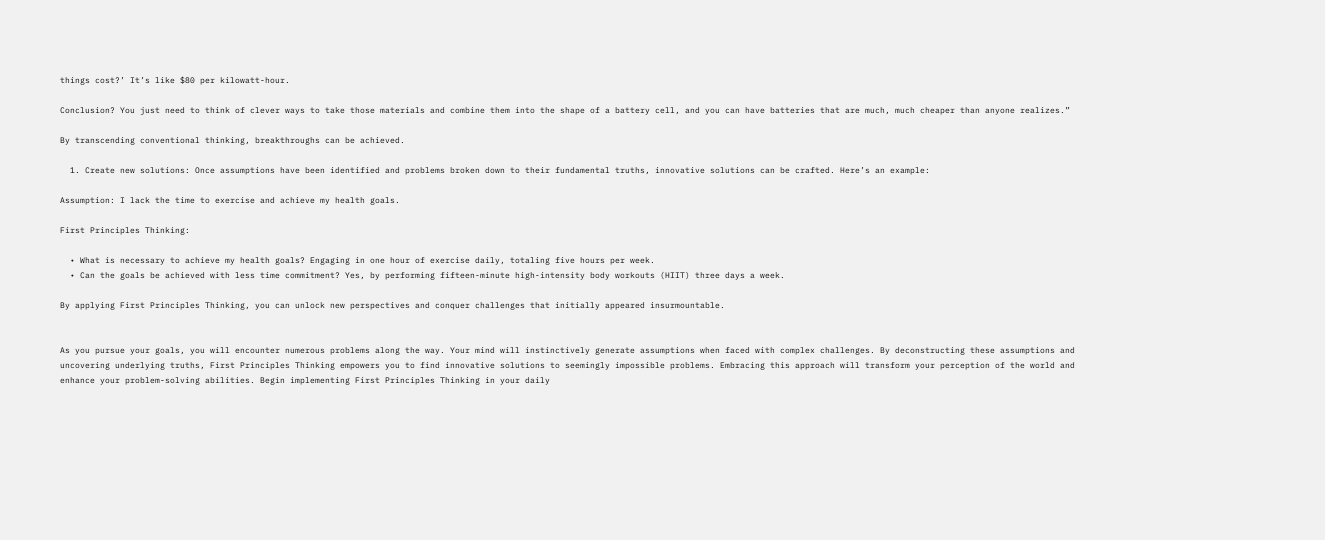things cost?’ It’s like $80 per kilowatt-hour.

Conclusion? You just need to think of clever ways to take those materials and combine them into the shape of a battery cell, and you can have batteries that are much, much cheaper than anyone realizes.”

By transcending conventional thinking, breakthroughs can be achieved.

  1. Create new solutions: Once assumptions have been identified and problems broken down to their fundamental truths, innovative solutions can be crafted. Here’s an example:

Assumption: I lack the time to exercise and achieve my health goals.

First Principles Thinking:

  • What is necessary to achieve my health goals? Engaging in one hour of exercise daily, totaling five hours per week.
  • Can the goals be achieved with less time commitment? Yes, by performing fifteen-minute high-intensity body workouts (HIIT) three days a week.

By applying First Principles Thinking, you can unlock new perspectives and conquer challenges that initially appeared insurmountable.


As you pursue your goals, you will encounter numerous problems along the way. Your mind will instinctively generate assumptions when faced with complex challenges. By deconstructing these assumptions and uncovering underlying truths, First Principles Thinking empowers you to find innovative solutions to seemingly impossible problems. Embracing this approach will transform your perception of the world and enhance your problem-solving abilities. Begin implementing First Principles Thinking in your daily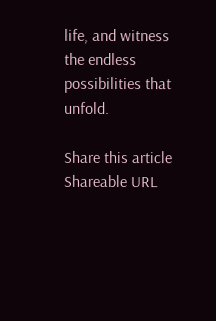life, and witness the endless possibilities that unfold.

Share this article
Shareable URL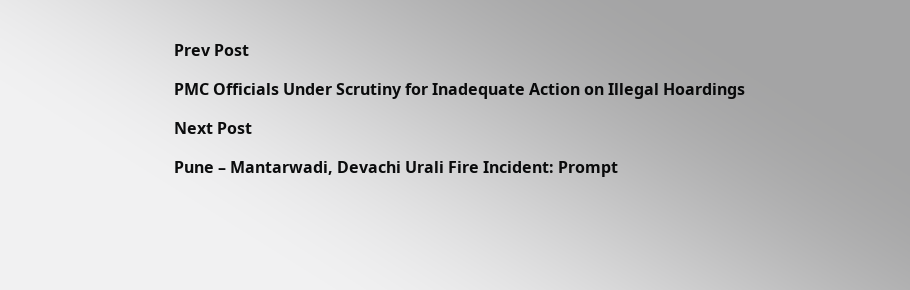Prev Post

PMC Officials Under Scrutiny for Inadequate Action on Illegal Hoardings

Next Post

Pune – Mantarwadi, Devachi Urali Fire Incident: Prompt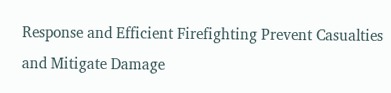Response and Efficient Firefighting Prevent Casualties and Mitigate Damage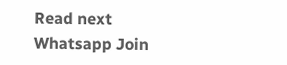Read next
Whatsapp Join